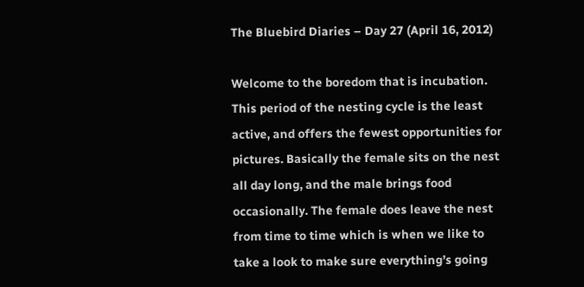The Bluebird Diaries – Day 27 (April 16, 2012)

Welcome to the boredom that is incubation.  This period of the nesting cycle is the least active, and offers the fewest opportunities for pictures. Basically the female sits on the nest all day long, and the male brings food occasionally. The female does leave the nest from time to time which is when we like to take a look to make sure everything’s going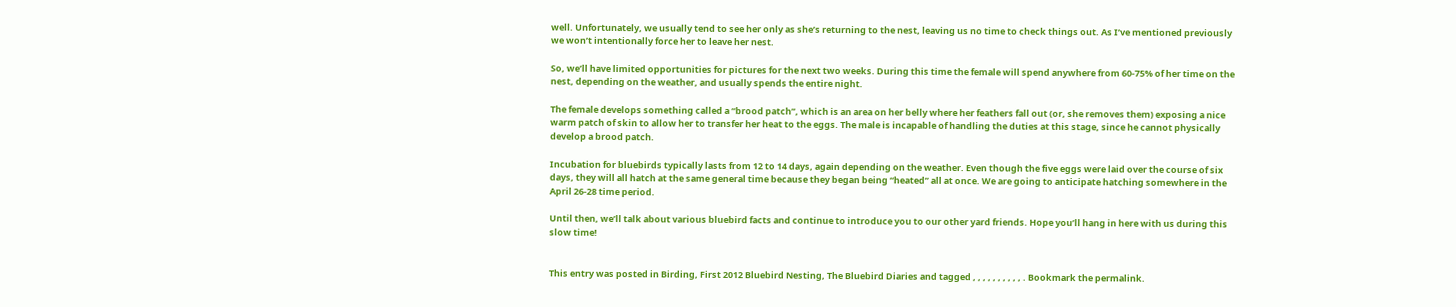well. Unfortunately, we usually tend to see her only as she’s returning to the nest, leaving us no time to check things out. As I’ve mentioned previously we won’t intentionally force her to leave her nest.

So, we’ll have limited opportunities for pictures for the next two weeks. During this time the female will spend anywhere from 60-75% of her time on the nest, depending on the weather, and usually spends the entire night.

The female develops something called a “brood patch”, which is an area on her belly where her feathers fall out (or, she removes them) exposing a nice warm patch of skin to allow her to transfer her heat to the eggs. The male is incapable of handling the duties at this stage, since he cannot physically develop a brood patch.

Incubation for bluebirds typically lasts from 12 to 14 days, again depending on the weather. Even though the five eggs were laid over the course of six days, they will all hatch at the same general time because they began being “heated” all at once. We are going to anticipate hatching somewhere in the April 26-28 time period.

Until then, we’ll talk about various bluebird facts and continue to introduce you to our other yard friends. Hope you’ll hang in here with us during this slow time!


This entry was posted in Birding, First 2012 Bluebird Nesting, The Bluebird Diaries and tagged , , , , , , , , , , . Bookmark the permalink.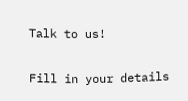Talk to us!

Fill in your details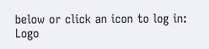below or click an icon to log in: Logo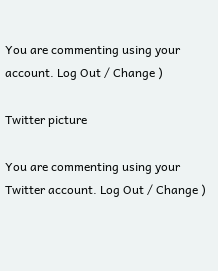You are commenting using your account. Log Out / Change )

Twitter picture

You are commenting using your Twitter account. Log Out / Change )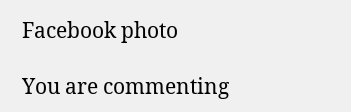Facebook photo

You are commenting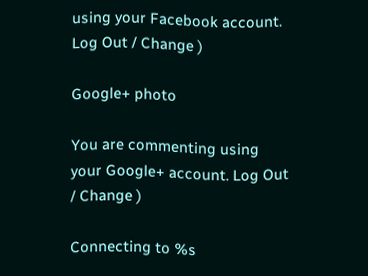using your Facebook account. Log Out / Change )

Google+ photo

You are commenting using your Google+ account. Log Out / Change )

Connecting to %s